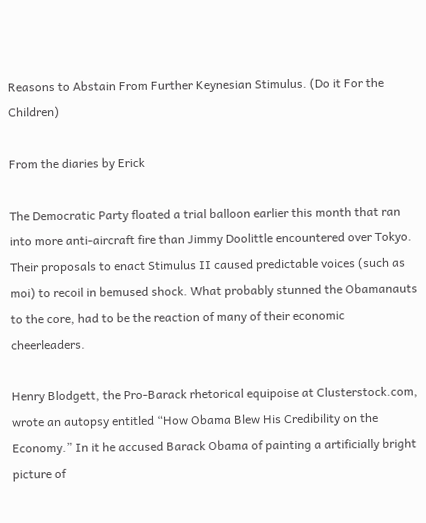Reasons to Abstain From Further Keynesian Stimulus. (Do it For the Children)

From the diaries by Erick

The Democratic Party floated a trial balloon earlier this month that ran into more anti-aircraft fire than Jimmy Doolittle encountered over Tokyo. Their proposals to enact Stimulus II caused predictable voices (such as moi) to recoil in bemused shock. What probably stunned the Obamanauts to the core, had to be the reaction of many of their economic cheerleaders.

Henry Blodgett, the Pro-Barack rhetorical equipoise at Clusterstock.com, wrote an autopsy entitled “How Obama Blew His Credibility on the Economy.” In it he accused Barack Obama of painting a artificially bright picture of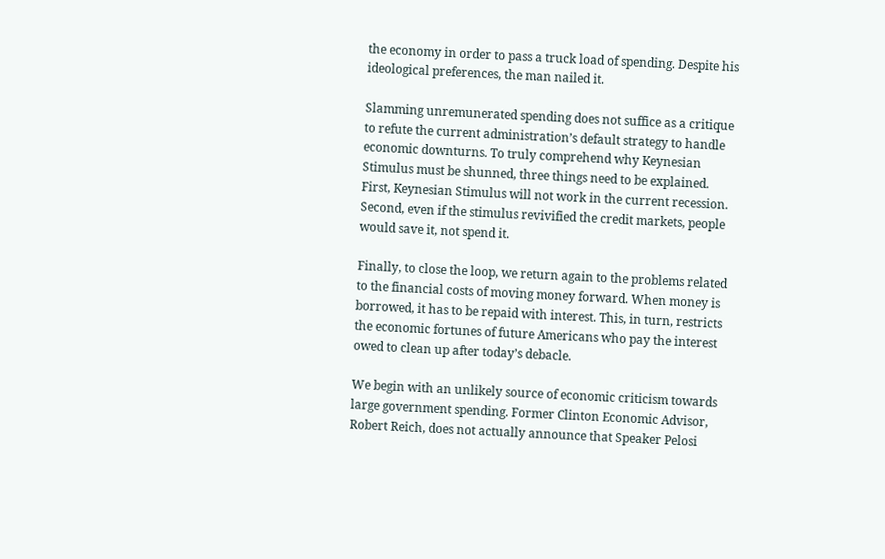the economy in order to pass a truck load of spending. Despite his ideological preferences, the man nailed it.

Slamming unremunerated spending does not suffice as a critique to refute the current administration’s default strategy to handle economic downturns. To truly comprehend why Keynesian Stimulus must be shunned, three things need to be explained. First, Keynesian Stimulus will not work in the current recession. Second, even if the stimulus revivified the credit markets, people would save it, not spend it.

Finally, to close the loop, we return again to the problems related to the financial costs of moving money forward. When money is borrowed, it has to be repaid with interest. This, in turn, restricts the economic fortunes of future Americans who pay the interest owed to clean up after today’s debacle.

We begin with an unlikely source of economic criticism towards large government spending. Former Clinton Economic Advisor, Robert Reich, does not actually announce that Speaker Pelosi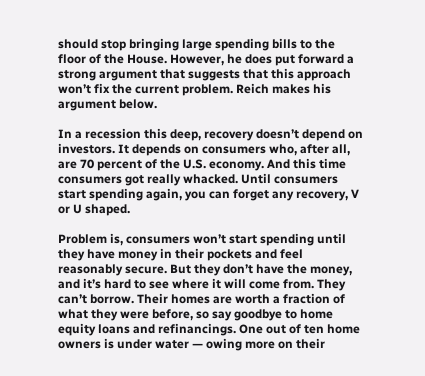should stop bringing large spending bills to the floor of the House. However, he does put forward a strong argument that suggests that this approach won’t fix the current problem. Reich makes his argument below.

In a recession this deep, recovery doesn’t depend on investors. It depends on consumers who, after all, are 70 percent of the U.S. economy. And this time consumers got really whacked. Until consumers start spending again, you can forget any recovery, V or U shaped.

Problem is, consumers won’t start spending until they have money in their pockets and feel reasonably secure. But they don’t have the money, and it’s hard to see where it will come from. They can’t borrow. Their homes are worth a fraction of what they were before, so say goodbye to home equity loans and refinancings. One out of ten home owners is under water — owing more on their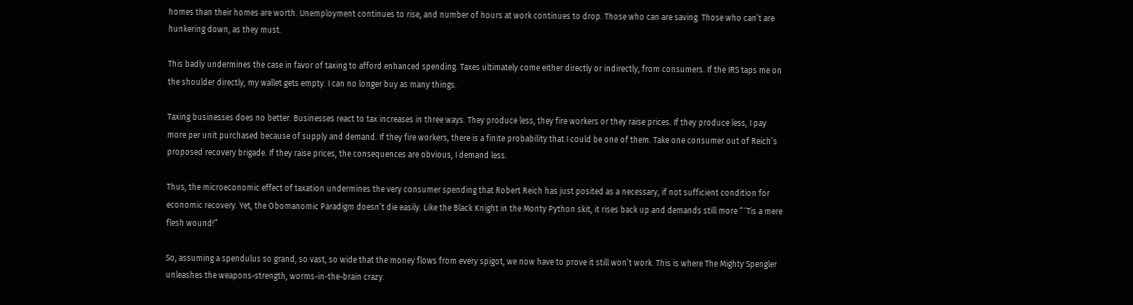homes than their homes are worth. Unemployment continues to rise, and number of hours at work continues to drop. Those who can are saving. Those who can’t are hunkering down, as they must.

This badly undermines the case in favor of taxing to afford enhanced spending. Taxes ultimately come either directly or indirectly, from consumers. If the IRS taps me on the shoulder directly, my wallet gets empty. I can no longer buy as many things.

Taxing businesses does no better. Businesses react to tax increases in three ways. They produce less, they fire workers or they raise prices. If they produce less, I pay more per unit purchased because of supply and demand. If they fire workers, there is a finite probability that I could be one of them. Take one consumer out of Reich’s proposed recovery brigade. If they raise prices, the consequences are obvious, I demand less.

Thus, the microeconomic effect of taxation undermines the very consumer spending that Robert Reich has just posited as a necessary, if not sufficient condition for economic recovery. Yet, the Obomanomic Paradigm doesn’t die easily. Like the Black Knight in the Monty Python skit, it rises back up and demands still more “ ‘Tis a mere flesh wound!”

So, assuming a spendulus so grand, so vast, so wide that the money flows from every spigot, we now have to prove it still won’t work. This is where The Mighty Spengler unleashes the weapons-strength, worms-in-the-brain crazy.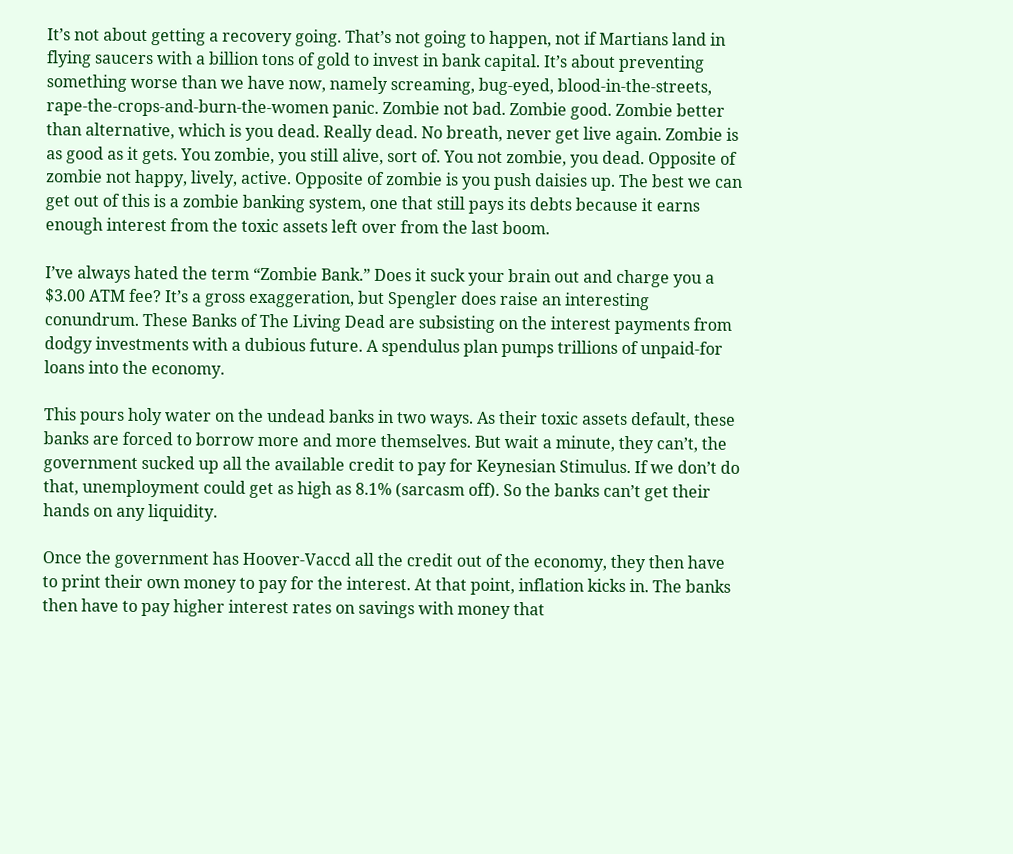It’s not about getting a recovery going. That’s not going to happen, not if Martians land in flying saucers with a billion tons of gold to invest in bank capital. It’s about preventing something worse than we have now, namely screaming, bug-eyed, blood-in-the-streets, rape-the-crops-and-burn-the-women panic. Zombie not bad. Zombie good. Zombie better than alternative, which is you dead. Really dead. No breath, never get live again. Zombie is as good as it gets. You zombie, you still alive, sort of. You not zombie, you dead. Opposite of zombie not happy, lively, active. Opposite of zombie is you push daisies up. The best we can get out of this is a zombie banking system, one that still pays its debts because it earns enough interest from the toxic assets left over from the last boom.

I’ve always hated the term “Zombie Bank.” Does it suck your brain out and charge you a $3.00 ATM fee? It’s a gross exaggeration, but Spengler does raise an interesting conundrum. These Banks of The Living Dead are subsisting on the interest payments from dodgy investments with a dubious future. A spendulus plan pumps trillions of unpaid-for loans into the economy.

This pours holy water on the undead banks in two ways. As their toxic assets default, these banks are forced to borrow more and more themselves. But wait a minute, they can’t, the government sucked up all the available credit to pay for Keynesian Stimulus. If we don’t do that, unemployment could get as high as 8.1% (sarcasm off). So the banks can’t get their hands on any liquidity.

Once the government has Hoover-Vaccd all the credit out of the economy, they then have to print their own money to pay for the interest. At that point, inflation kicks in. The banks then have to pay higher interest rates on savings with money that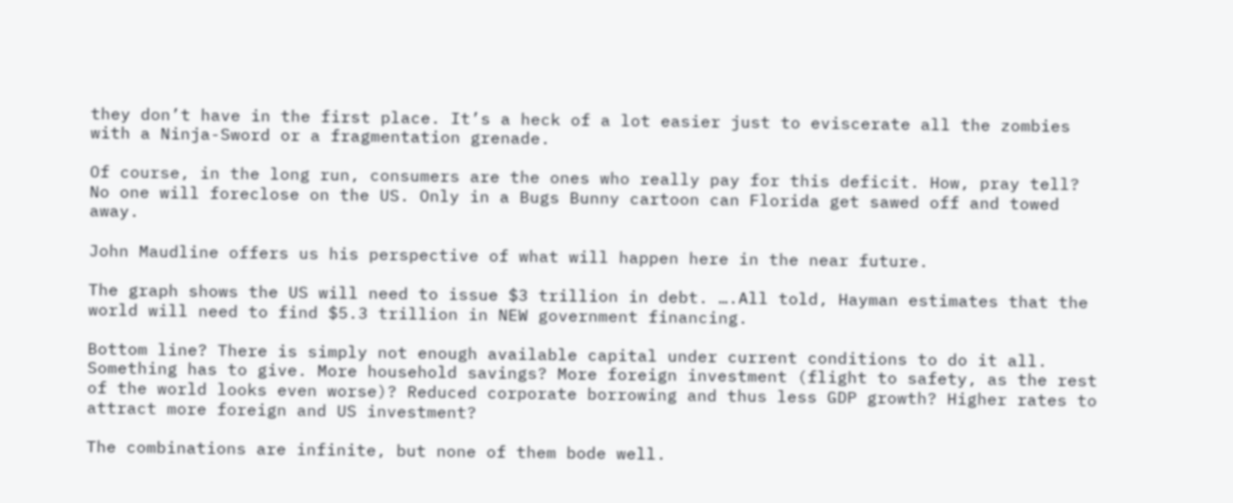they don’t have in the first place. It’s a heck of a lot easier just to eviscerate all the zombies with a Ninja-Sword or a fragmentation grenade.

Of course, in the long run, consumers are the ones who really pay for this deficit. How, pray tell? No one will foreclose on the US. Only in a Bugs Bunny cartoon can Florida get sawed off and towed away.

John Maudline offers us his perspective of what will happen here in the near future.

The graph shows the US will need to issue $3 trillion in debt. ….All told, Hayman estimates that the world will need to find $5.3 trillion in NEW government financing.

Bottom line? There is simply not enough available capital under current conditions to do it all. Something has to give. More household savings? More foreign investment (flight to safety, as the rest of the world looks even worse)? Reduced corporate borrowing and thus less GDP growth? Higher rates to attract more foreign and US investment?

The combinations are infinite, but none of them bode well.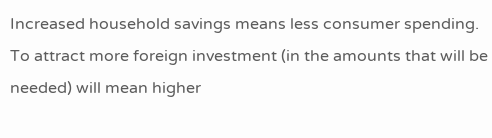Increased household savings means less consumer spending. To attract more foreign investment (in the amounts that will be needed) will mean higher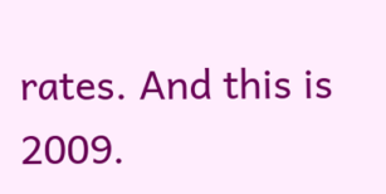rates. And this is 2009.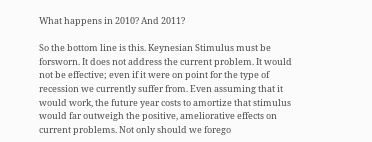What happens in 2010? And 2011?

So the bottom line is this. Keynesian Stimulus must be forsworn. It does not address the current problem. It would not be effective; even if it were on point for the type of recession we currently suffer from. Even assuming that it would work, the future year costs to amortize that stimulus would far outweigh the positive, ameliorative effects on current problems. Not only should we forego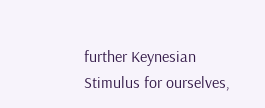further Keynesian Stimulus for ourselves,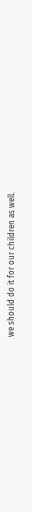we should do it for our children as well.